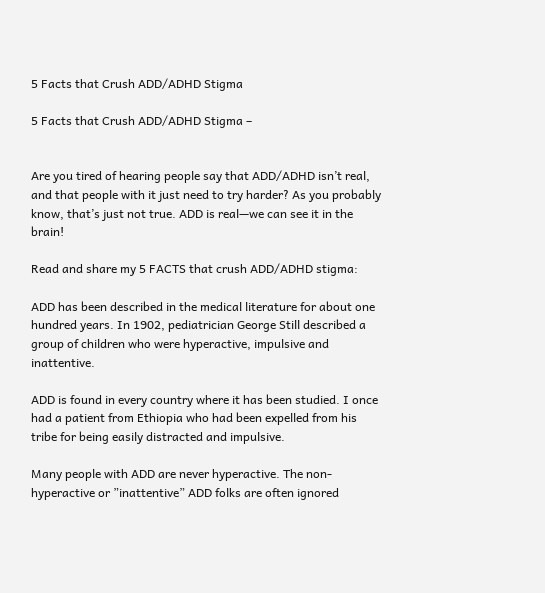5 Facts that Crush ADD/ADHD Stigma

5 Facts that Crush ADD/ADHD Stigma –


Are you tired of hearing people say that ADD/ADHD isn’t real, and that people with it just need to try harder? As you probably know, that’s just not true. ADD is real—we can see it in the brain!

Read and share my 5 FACTS that crush ADD/ADHD stigma:

ADD has been described in the medical literature for about one hundred years. In 1902, pediatrician George Still described a group of children who were hyperactive, impulsive and inattentive.

ADD is found in every country where it has been studied. I once had a patient from Ethiopia who had been expelled from his tribe for being easily distracted and impulsive.

Many people with ADD are never hyperactive. The non-hyperactive or ”inattentive” ADD folks are often ignored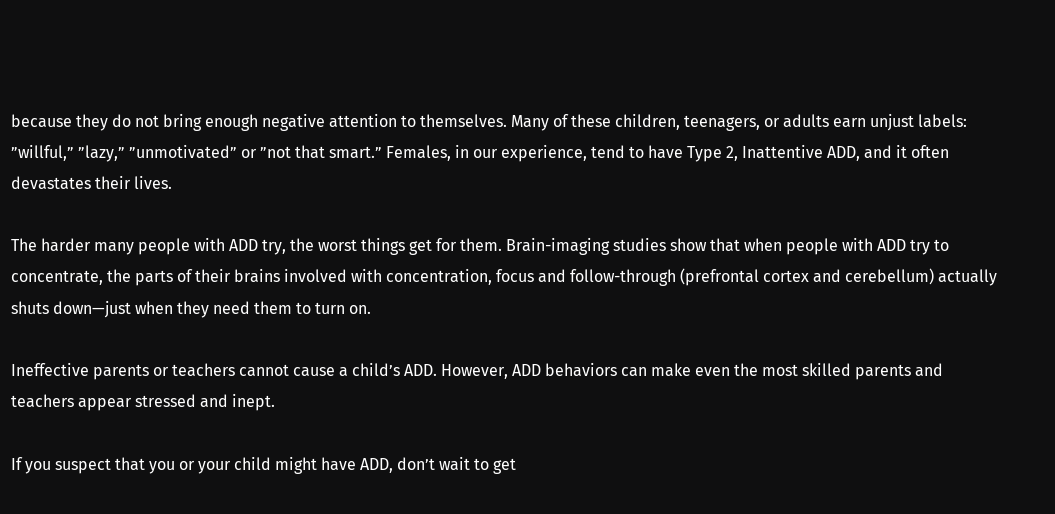because they do not bring enough negative attention to themselves. Many of these children, teenagers, or adults earn unjust labels: ”willful,” ”lazy,” ”unmotivated” or ”not that smart.” Females, in our experience, tend to have Type 2, Inattentive ADD, and it often devastates their lives.

The harder many people with ADD try, the worst things get for them. Brain-imaging studies show that when people with ADD try to concentrate, the parts of their brains involved with concentration, focus and follow-through (prefrontal cortex and cerebellum) actually shuts down—just when they need them to turn on.

Ineffective parents or teachers cannot cause a child’s ADD. However, ADD behaviors can make even the most skilled parents and teachers appear stressed and inept.

If you suspect that you or your child might have ADD, don’t wait to get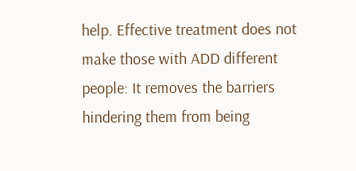help. Effective treatment does not make those with ADD different people: It removes the barriers hindering them from being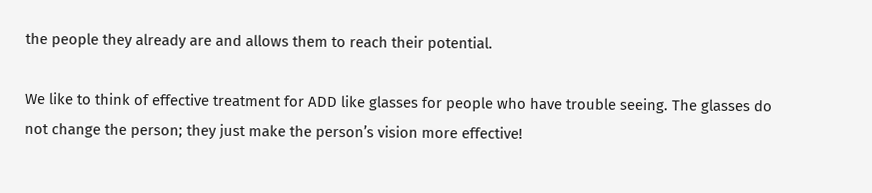the people they already are and allows them to reach their potential.

We like to think of effective treatment for ADD like glasses for people who have trouble seeing. The glasses do not change the person; they just make the person’s vision more effective!